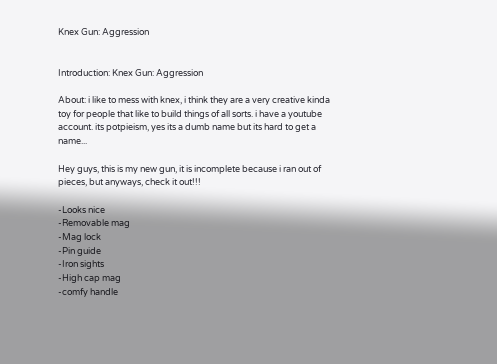Knex Gun: Aggression


Introduction: Knex Gun: Aggression

About: i like to mess with knex, i think they are a very creative kinda toy for people that like to build things of all sorts. i have a youtube account. its potpieism, yes its a dumb name but its hard to get a name...

Hey guys, this is my new gun, it is incomplete because i ran out of pieces, but anyways, check it out!!!

-Looks nice
-Removable mag
-Mag lock
-Pin guide
-Iron sights
-High cap mag
-comfy handle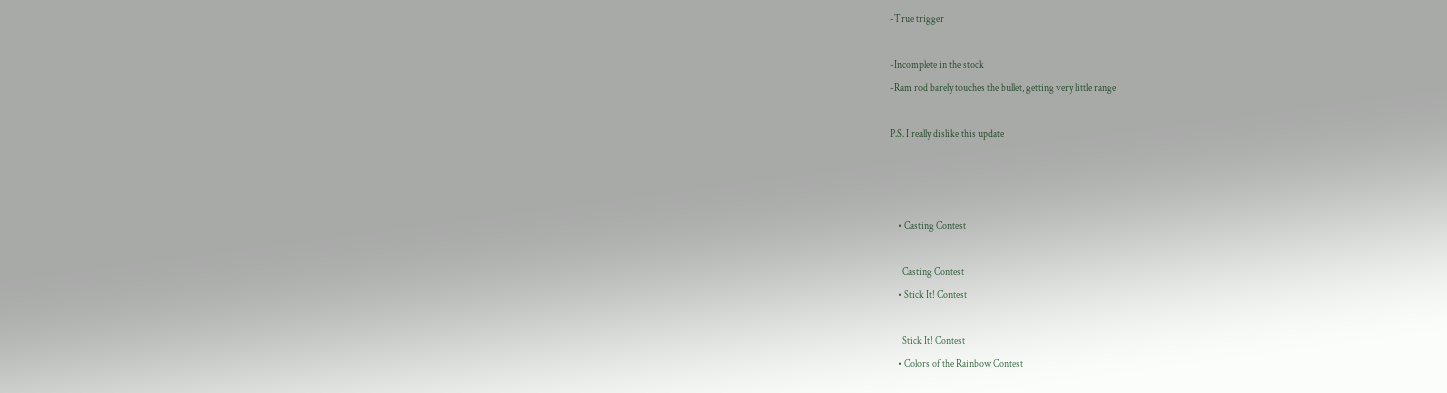-True trigger

-Incomplete in the stock
-Ram rod barely touches the bullet, getting very little range

P.S. I really dislike this update



    • Casting Contest

      Casting Contest
    • Stick It! Contest

      Stick It! Contest
    • Colors of the Rainbow Contest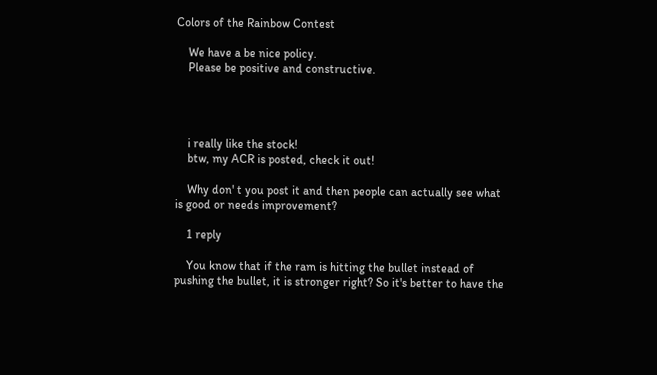Colors of the Rainbow Contest

    We have a be nice policy.
    Please be positive and constructive.




    i really like the stock!
    btw, my ACR is posted, check it out!

    Why don' t you post it and then people can actually see what is good or needs improvement?

    1 reply

    You know that if the ram is hitting the bullet instead of pushing the bullet, it is stronger right? So it's better to have the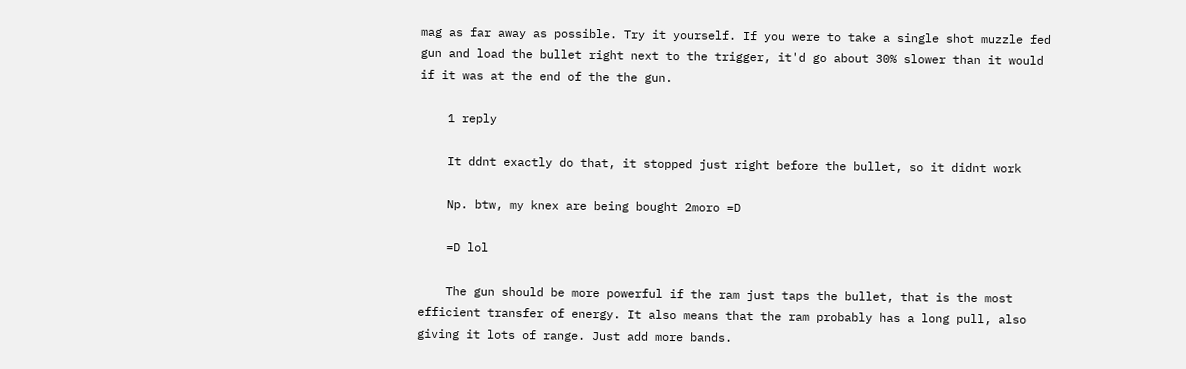mag as far away as possible. Try it yourself. If you were to take a single shot muzzle fed gun and load the bullet right next to the trigger, it'd go about 30% slower than it would if it was at the end of the the gun.

    1 reply

    It ddnt exactly do that, it stopped just right before the bullet, so it didnt work

    Np. btw, my knex are being bought 2moro =D

    =D lol

    The gun should be more powerful if the ram just taps the bullet, that is the most efficient transfer of energy. It also means that the ram probably has a long pull, also giving it lots of range. Just add more bands.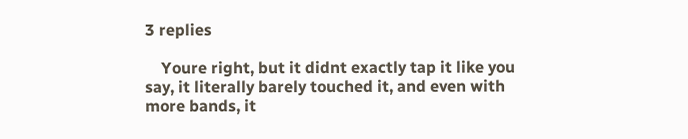3 replies

    Youre right, but it didnt exactly tap it like you say, it literally barely touched it, and even with more bands, it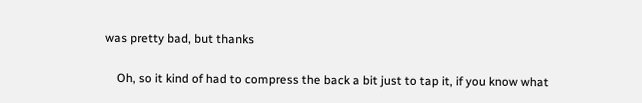was pretty bad, but thanks

    Oh, so it kind of had to compress the back a bit just to tap it, if you know what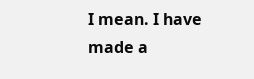I mean. I have made a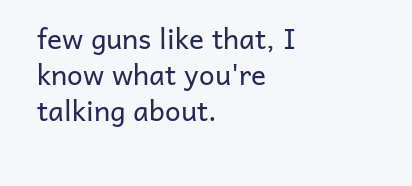few guns like that, I know what you're talking about.